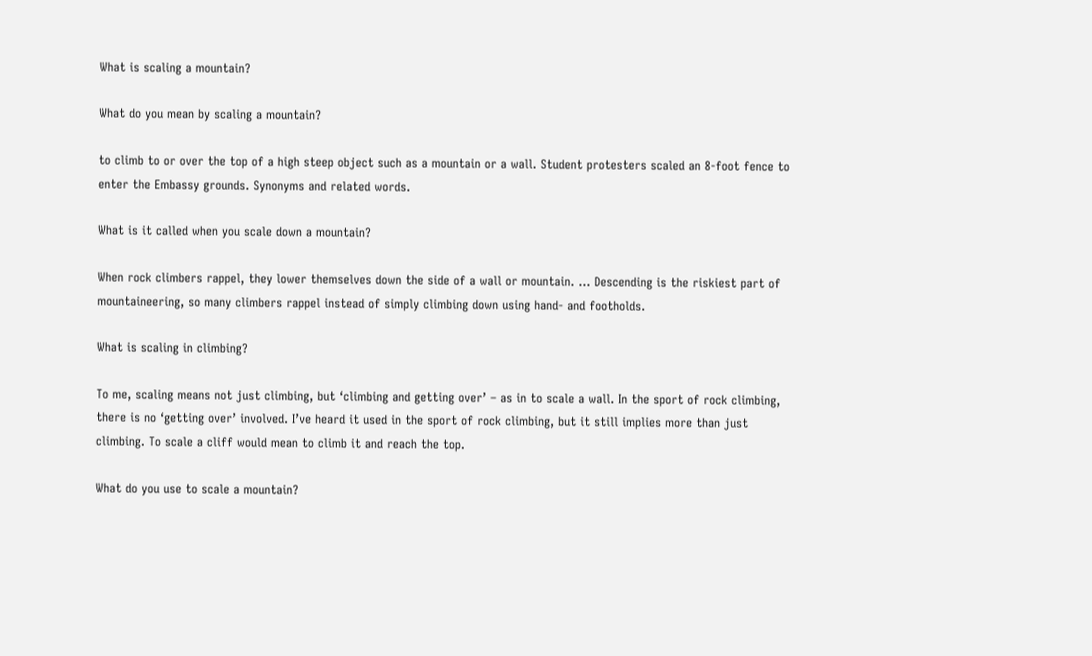What is scaling a mountain?

What do you mean by scaling a mountain?

to climb to or over the top of a high steep object such as a mountain or a wall. Student protesters scaled an 8-foot fence to enter the Embassy grounds. Synonyms and related words.

What is it called when you scale down a mountain?

When rock climbers rappel, they lower themselves down the side of a wall or mountain. … Descending is the riskiest part of mountaineering, so many climbers rappel instead of simply climbing down using hand- and footholds.

What is scaling in climbing?

To me, scaling means not just climbing, but ‘climbing and getting over’ – as in to scale a wall. In the sport of rock climbing, there is no ‘getting over’ involved. I’ve heard it used in the sport of rock climbing, but it still implies more than just climbing. To scale a cliff would mean to climb it and reach the top.

What do you use to scale a mountain?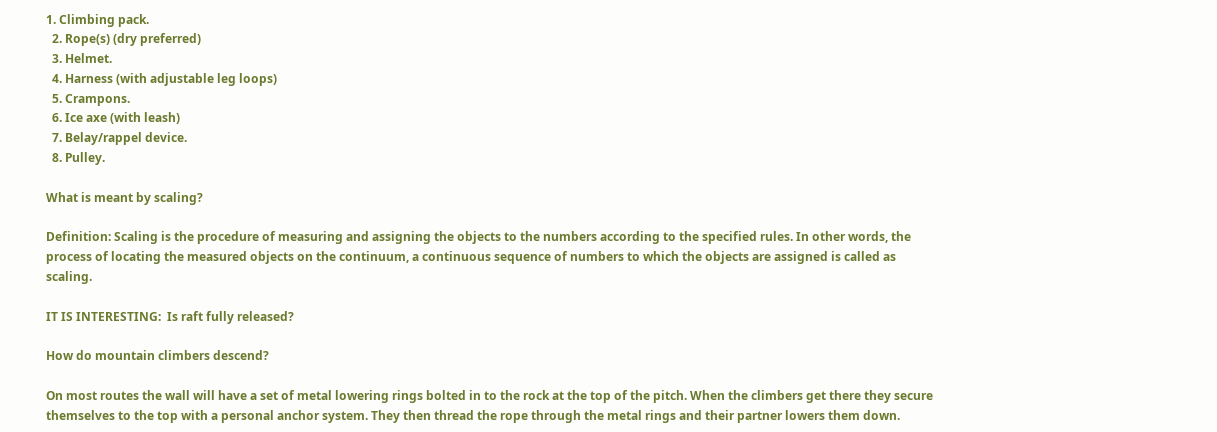1. Climbing pack.
  2. Rope(s) (dry preferred)
  3. Helmet.
  4. Harness (with adjustable leg loops)
  5. Crampons.
  6. Ice axe (with leash)
  7. Belay/rappel device.
  8. Pulley.

What is meant by scaling?

Definition: Scaling is the procedure of measuring and assigning the objects to the numbers according to the specified rules. In other words, the process of locating the measured objects on the continuum, a continuous sequence of numbers to which the objects are assigned is called as scaling.

IT IS INTERESTING:  Is raft fully released?

How do mountain climbers descend?

On most routes the wall will have a set of metal lowering rings bolted in to the rock at the top of the pitch. When the climbers get there they secure themselves to the top with a personal anchor system. They then thread the rope through the metal rings and their partner lowers them down.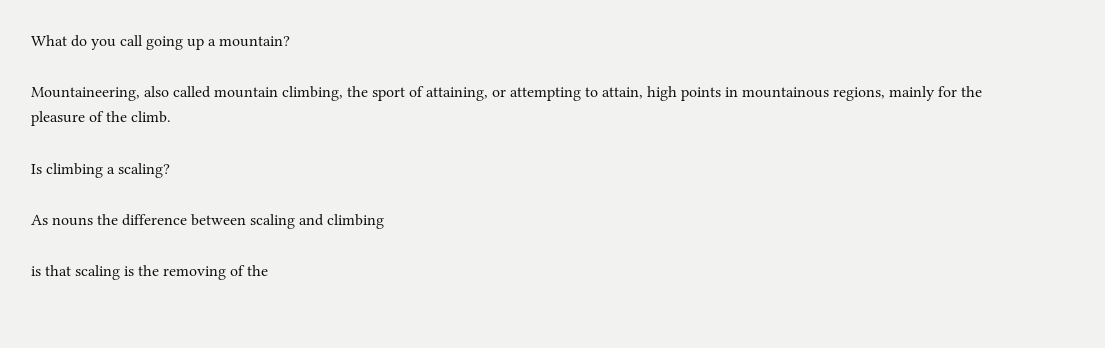What do you call going up a mountain?

Mountaineering, also called mountain climbing, the sport of attaining, or attempting to attain, high points in mountainous regions, mainly for the pleasure of the climb.

Is climbing a scaling?

As nouns the difference between scaling and climbing

is that scaling is the removing of the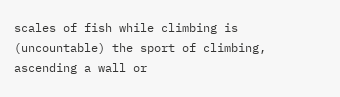scales of fish while climbing is (uncountable) the sport of climbing, ascending a wall or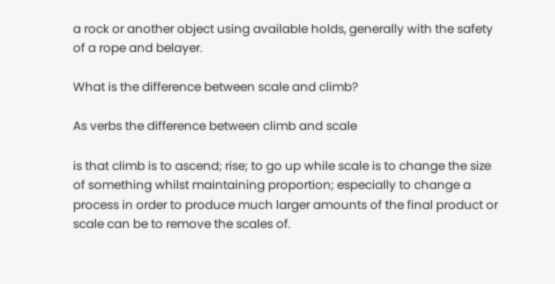a rock or another object using available holds, generally with the safety of a rope and belayer.

What is the difference between scale and climb?

As verbs the difference between climb and scale

is that climb is to ascend; rise; to go up while scale is to change the size of something whilst maintaining proportion; especially to change a process in order to produce much larger amounts of the final product or scale can be to remove the scales of.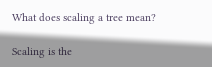What does scaling a tree mean?

Scaling is the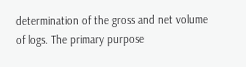determination of the gross and net volume of logs. The primary purpose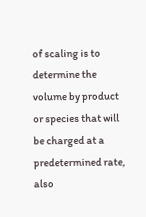of scaling is to determine the volume by product or species that will be charged at a predetermined rate, also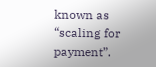known as “scaling for payment”.